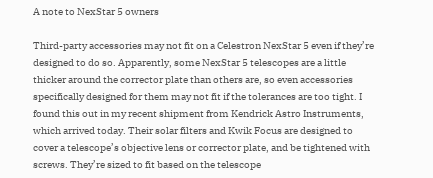A note to NexStar 5 owners

Third-party accessories may not fit on a Celestron NexStar 5 even if they’re designed to do so. Apparently, some NexStar 5 telescopes are a little thicker around the corrector plate than others are, so even accessories specifically designed for them may not fit if the tolerances are too tight. I found this out in my recent shipment from Kendrick Astro Instruments, which arrived today. Their solar filters and Kwik Focus are designed to cover a telescope’s objective lens or corrector plate, and be tightened with screws. They’re sized to fit based on the telescope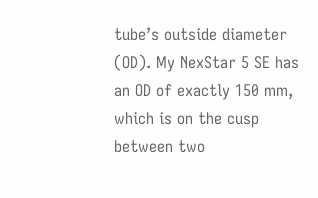tube’s outside diameter (OD). My NexStar 5 SE has an OD of exactly 150 mm, which is on the cusp between two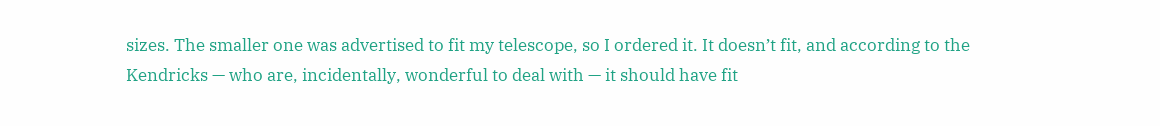sizes. The smaller one was advertised to fit my telescope, so I ordered it. It doesn’t fit, and according to the Kendricks — who are, incidentally, wonderful to deal with — it should have fit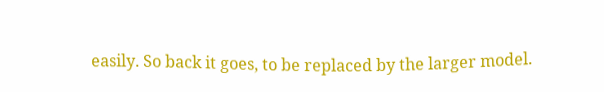easily. So back it goes, to be replaced by the larger model.